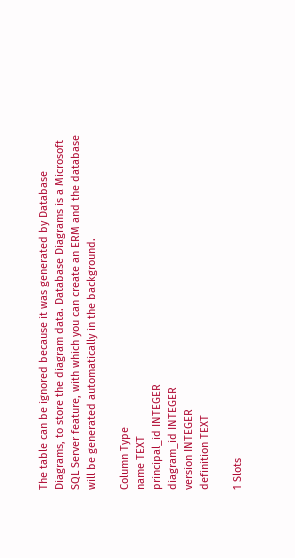The table can be ignored because it was generated by Database Diagrams, to store the diagram data. Database Diagrams is a Microsoft SQL Server feature, with which you can create an ERM and the database will be generated automatically in the background.

Column Type
name TEXT
principal_id INTEGER
diagram_id INTEGER
version INTEGER
definition TEXT

1 Slots